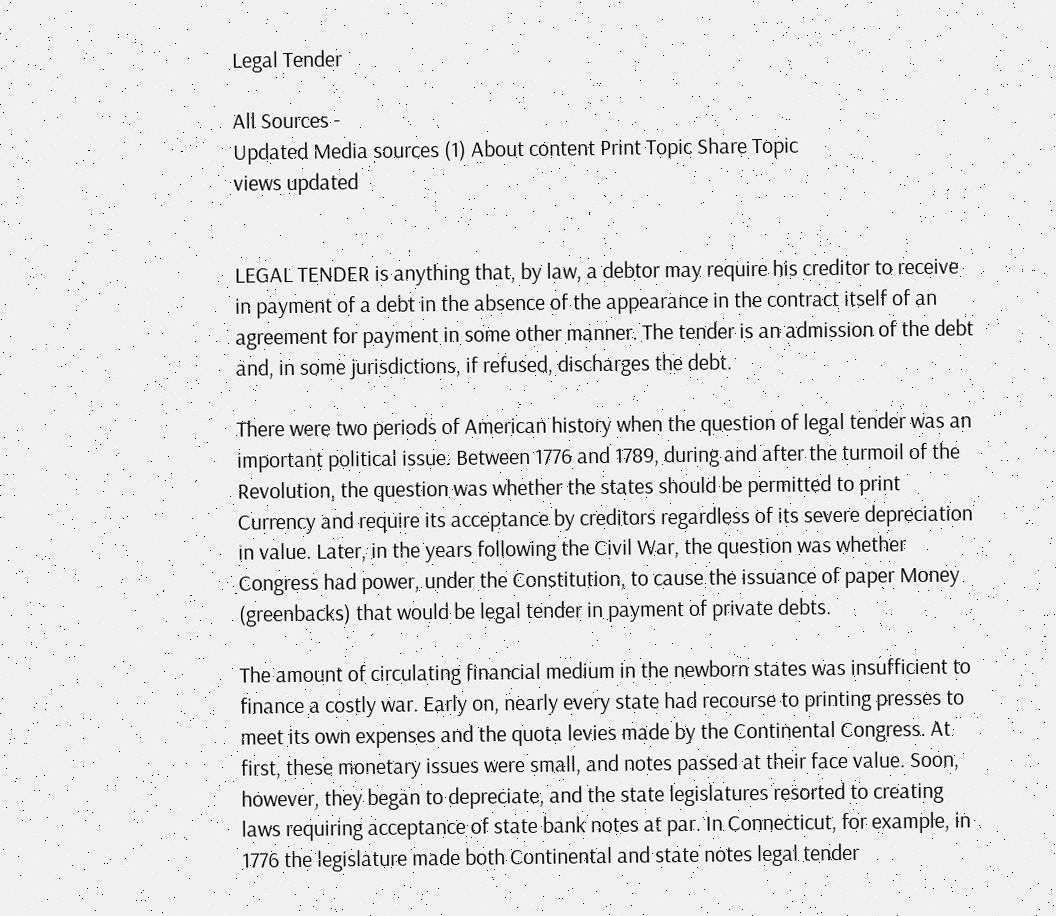Legal Tender

All Sources -
Updated Media sources (1) About content Print Topic Share Topic
views updated


LEGAL TENDER is anything that, by law, a debtor may require his creditor to receive in payment of a debt in the absence of the appearance in the contract itself of an agreement for payment in some other manner. The tender is an admission of the debt and, in some jurisdictions, if refused, discharges the debt.

There were two periods of American history when the question of legal tender was an important political issue. Between 1776 and 1789, during and after the turmoil of the Revolution, the question was whether the states should be permitted to print Currency and require its acceptance by creditors regardless of its severe depreciation in value. Later, in the years following the Civil War, the question was whether Congress had power, under the Constitution, to cause the issuance of paper Money (greenbacks) that would be legal tender in payment of private debts.

The amount of circulating financial medium in the newborn states was insufficient to finance a costly war. Early on, nearly every state had recourse to printing presses to meet its own expenses and the quota levies made by the Continental Congress. At first, these monetary issues were small, and notes passed at their face value. Soon, however, they began to depreciate, and the state legislatures resorted to creating laws requiring acceptance of state bank notes at par. In Connecticut, for example, in 1776 the legislature made both Continental and state notes legal tender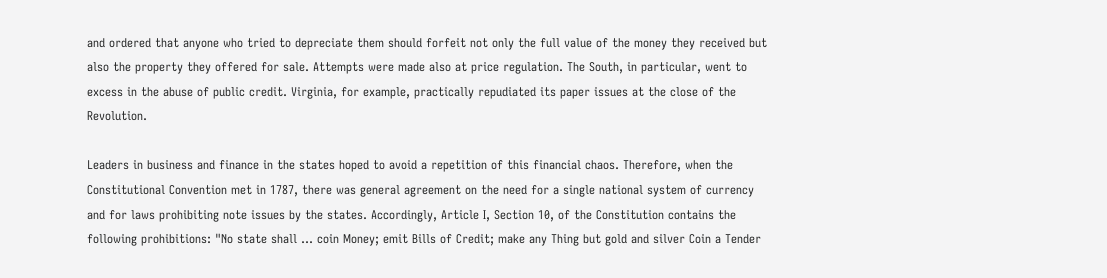and ordered that anyone who tried to depreciate them should forfeit not only the full value of the money they received but also the property they offered for sale. Attempts were made also at price regulation. The South, in particular, went to excess in the abuse of public credit. Virginia, for example, practically repudiated its paper issues at the close of the Revolution.

Leaders in business and finance in the states hoped to avoid a repetition of this financial chaos. Therefore, when the Constitutional Convention met in 1787, there was general agreement on the need for a single national system of currency and for laws prohibiting note issues by the states. Accordingly, Article I, Section 10, of the Constitution contains the following prohibitions: "No state shall … coin Money; emit Bills of Credit; make any Thing but gold and silver Coin a Tender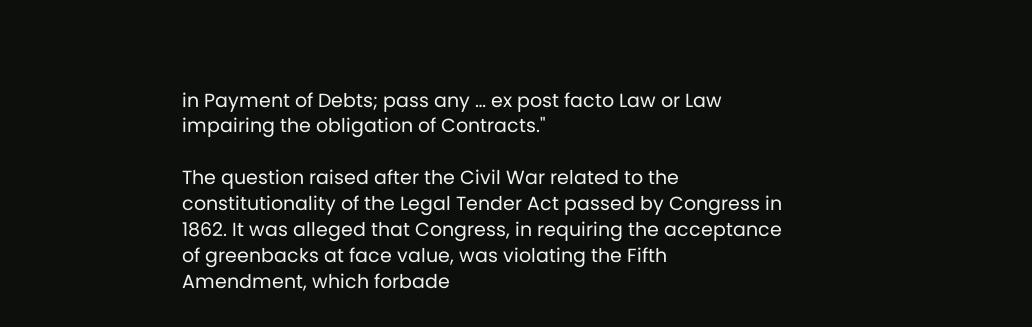in Payment of Debts; pass any … ex post facto Law or Law impairing the obligation of Contracts."

The question raised after the Civil War related to the constitutionality of the Legal Tender Act passed by Congress in 1862. It was alleged that Congress, in requiring the acceptance of greenbacks at face value, was violating the Fifth Amendment, which forbade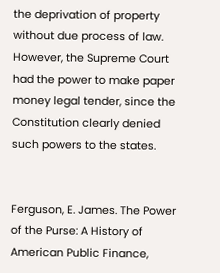the deprivation of property without due process of law. However, the Supreme Court had the power to make paper money legal tender, since the Constitution clearly denied such powers to the states.


Ferguson, E. James. The Power of the Purse: A History of American Public Finance,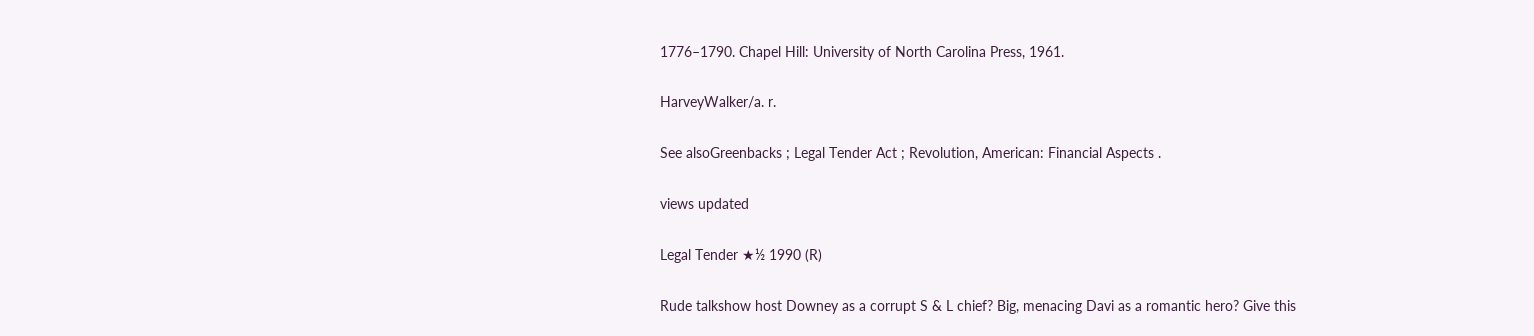1776–1790. Chapel Hill: University of North Carolina Press, 1961.

HarveyWalker/a. r.

See alsoGreenbacks ; Legal Tender Act ; Revolution, American: Financial Aspects .

views updated

Legal Tender ★½ 1990 (R)

Rude talkshow host Downey as a corrupt S & L chief? Big, menacing Davi as a romantic hero? Give this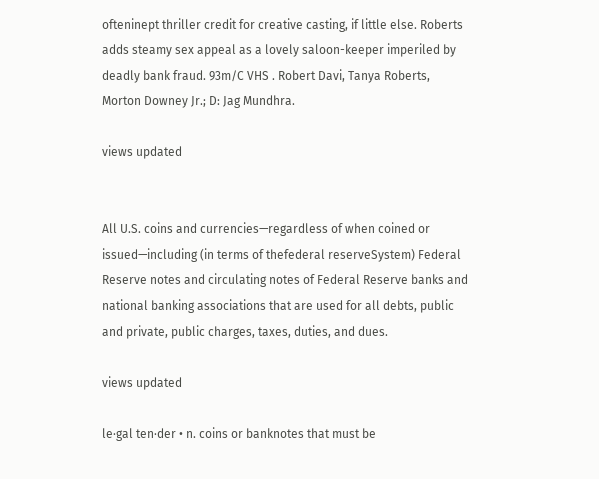ofteninept thriller credit for creative casting, if little else. Roberts adds steamy sex appeal as a lovely saloon-keeper imperiled by deadly bank fraud. 93m/C VHS . Robert Davi, Tanya Roberts, Morton Downey Jr.; D: Jag Mundhra.

views updated


All U.S. coins and currencies—regardless of when coined or issued—including (in terms of thefederal reserveSystem) Federal Reserve notes and circulating notes of Federal Reserve banks and national banking associations that are used for all debts, public and private, public charges, taxes, duties, and dues.

views updated

le·gal ten·der • n. coins or banknotes that must be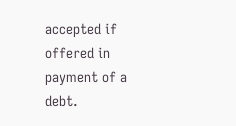accepted if offered in payment of a debt.